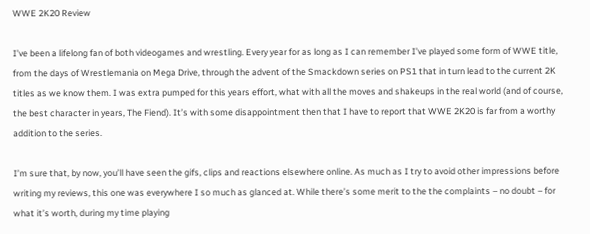WWE 2K20 Review

I’ve been a lifelong fan of both videogames and wrestling. Every year for as long as I can remember I’ve played some form of WWE title, from the days of Wrestlemania on Mega Drive, through the advent of the Smackdown series on PS1 that in turn lead to the current 2K titles as we know them. I was extra pumped for this years effort, what with all the moves and shakeups in the real world (and of course, the best character in years, The Fiend). It’s with some disappointment then that I have to report that WWE 2K20 is far from a worthy addition to the series.

I’m sure that, by now, you’ll have seen the gifs, clips and reactions elsewhere online. As much as I try to avoid other impressions before writing my reviews, this one was everywhere I so much as glanced at. While there’s some merit to the the complaints – no doubt – for what it’s worth, during my time playing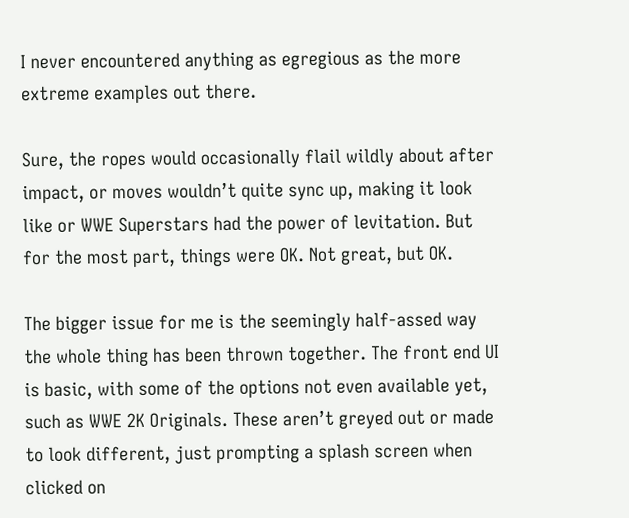I never encountered anything as egregious as the more extreme examples out there.

Sure, the ropes would occasionally flail wildly about after impact, or moves wouldn’t quite sync up, making it look like or WWE Superstars had the power of levitation. But for the most part, things were OK. Not great, but OK.

The bigger issue for me is the seemingly half-assed way the whole thing has been thrown together. The front end UI is basic, with some of the options not even available yet, such as WWE 2K Originals. These aren’t greyed out or made to look different, just prompting a splash screen when clicked on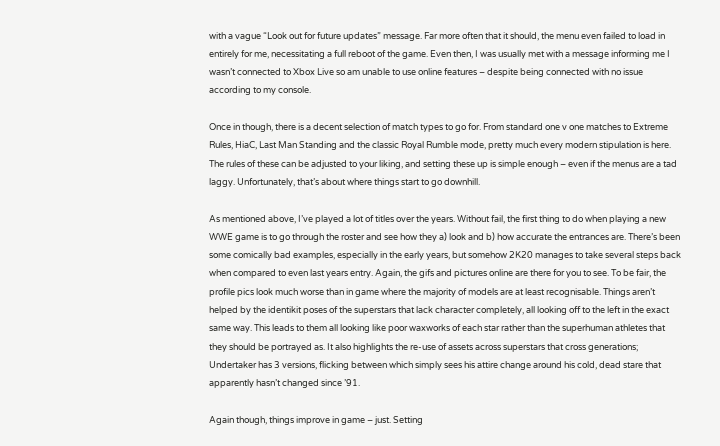with a vague “Look out for future updates” message. Far more often that it should, the menu even failed to load in entirely for me, necessitating a full reboot of the game. Even then, I was usually met with a message informing me I wasn’t connected to Xbox Live so am unable to use online features – despite being connected with no issue according to my console.

Once in though, there is a decent selection of match types to go for. From standard one v one matches to Extreme Rules, HiaC, Last Man Standing and the classic Royal Rumble mode, pretty much every modern stipulation is here. The rules of these can be adjusted to your liking, and setting these up is simple enough – even if the menus are a tad laggy. Unfortunately, that’s about where things start to go downhill.

As mentioned above, I’ve played a lot of titles over the years. Without fail, the first thing to do when playing a new WWE game is to go through the roster and see how they a) look and b) how accurate the entrances are. There’s been some comically bad examples, especially in the early years, but somehow 2K20 manages to take several steps back when compared to even last years entry. Again, the gifs and pictures online are there for you to see. To be fair, the profile pics look much worse than in game where the majority of models are at least recognisable. Things aren’t helped by the identikit poses of the superstars that lack character completely, all looking off to the left in the exact same way. This leads to them all looking like poor waxworks of each star rather than the superhuman athletes that they should be portrayed as. It also highlights the re-use of assets across superstars that cross generations; Undertaker has 3 versions, flicking between which simply sees his attire change around his cold, dead stare that apparently hasn’t changed since ’91.

Again though, things improve in game – just. Setting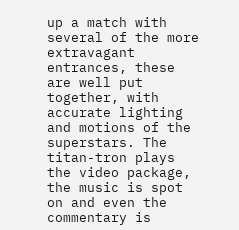up a match with several of the more extravagant entrances, these are well put together, with accurate lighting and motions of the superstars. The titan-tron plays the video package, the music is spot on and even the commentary is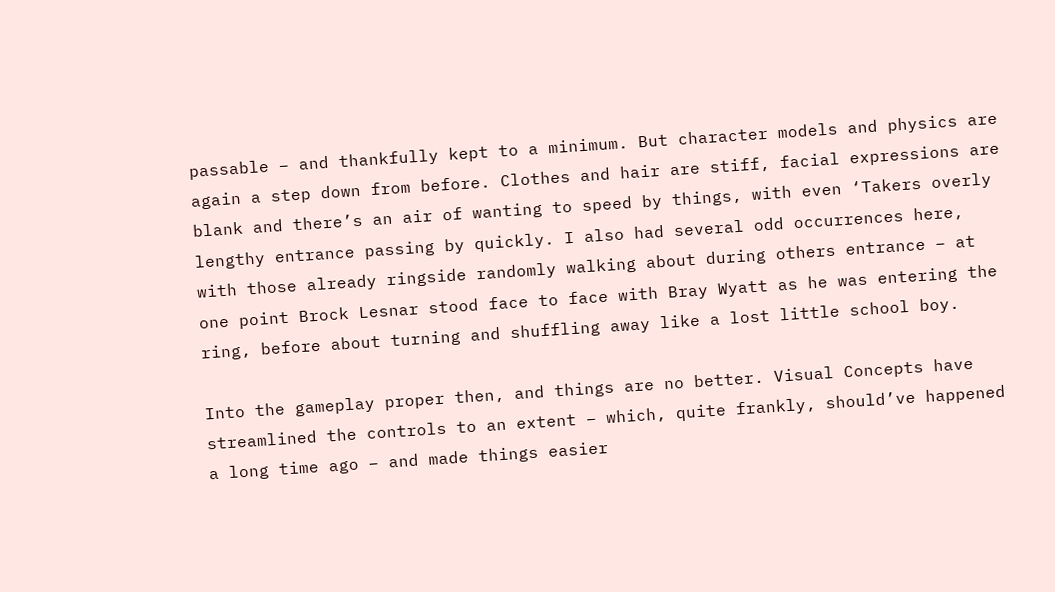passable – and thankfully kept to a minimum. But character models and physics are again a step down from before. Clothes and hair are stiff, facial expressions are blank and there’s an air of wanting to speed by things, with even ‘Takers overly lengthy entrance passing by quickly. I also had several odd occurrences here, with those already ringside randomly walking about during others entrance – at one point Brock Lesnar stood face to face with Bray Wyatt as he was entering the ring, before about turning and shuffling away like a lost little school boy.

Into the gameplay proper then, and things are no better. Visual Concepts have streamlined the controls to an extent – which, quite frankly, should’ve happened a long time ago – and made things easier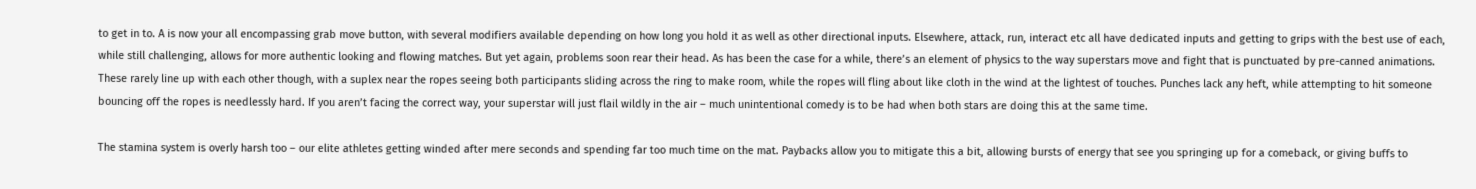to get in to. A is now your all encompassing grab move button, with several modifiers available depending on how long you hold it as well as other directional inputs. Elsewhere, attack, run, interact etc all have dedicated inputs and getting to grips with the best use of each, while still challenging, allows for more authentic looking and flowing matches. But yet again, problems soon rear their head. As has been the case for a while, there’s an element of physics to the way superstars move and fight that is punctuated by pre-canned animations. These rarely line up with each other though, with a suplex near the ropes seeing both participants sliding across the ring to make room, while the ropes will fling about like cloth in the wind at the lightest of touches. Punches lack any heft, while attempting to hit someone bouncing off the ropes is needlessly hard. If you aren’t facing the correct way, your superstar will just flail wildly in the air – much unintentional comedy is to be had when both stars are doing this at the same time.

The stamina system is overly harsh too – our elite athletes getting winded after mere seconds and spending far too much time on the mat. Paybacks allow you to mitigate this a bit, allowing bursts of energy that see you springing up for a comeback, or giving buffs to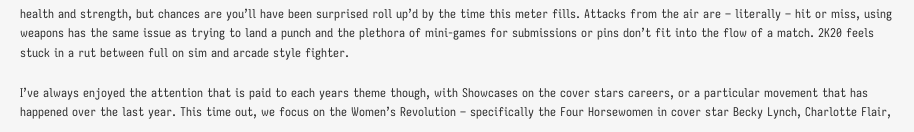health and strength, but chances are you’ll have been surprised roll up’d by the time this meter fills. Attacks from the air are – literally – hit or miss, using weapons has the same issue as trying to land a punch and the plethora of mini-games for submissions or pins don’t fit into the flow of a match. 2K20 feels stuck in a rut between full on sim and arcade style fighter.

I’ve always enjoyed the attention that is paid to each years theme though, with Showcases on the cover stars careers, or a particular movement that has happened over the last year. This time out, we focus on the Women’s Revolution – specifically the Four Horsewomen in cover star Becky Lynch, Charlotte Flair,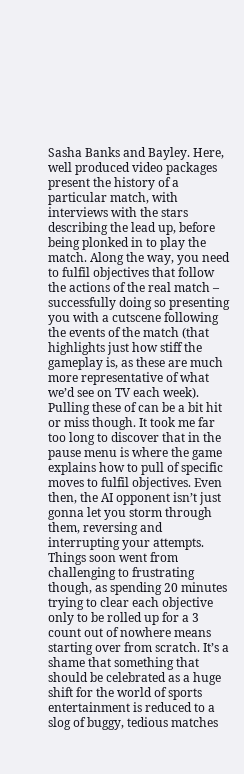Sasha Banks and Bayley. Here, well produced video packages present the history of a particular match, with interviews with the stars describing the lead up, before being plonked in to play the match. Along the way, you need to fulfil objectives that follow the actions of the real match – successfully doing so presenting you with a cutscene following the events of the match (that highlights just how stiff the gameplay is, as these are much more representative of what we’d see on TV each week). Pulling these of can be a bit hit or miss though. It took me far too long to discover that in the pause menu is where the game explains how to pull of specific moves to fulfil objectives. Even then, the AI opponent isn’t just gonna let you storm through them, reversing and interrupting your attempts. Things soon went from challenging to frustrating though, as spending 20 minutes trying to clear each objective only to be rolled up for a 3 count out of nowhere means starting over from scratch. It’s a shame that something that should be celebrated as a huge shift for the world of sports entertainment is reduced to a slog of buggy, tedious matches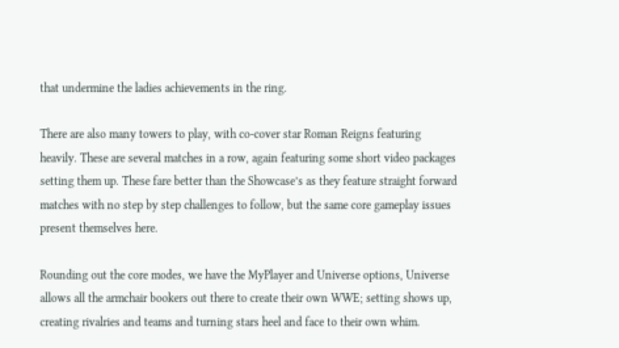that undermine the ladies achievements in the ring.

There are also many towers to play, with co-cover star Roman Reigns featuring heavily. These are several matches in a row, again featuring some short video packages setting them up. These fare better than the Showcase’s as they feature straight forward matches with no step by step challenges to follow, but the same core gameplay issues present themselves here.

Rounding out the core modes, we have the MyPlayer and Universe options, Universe allows all the armchair bookers out there to create their own WWE; setting shows up, creating rivalries and teams and turning stars heel and face to their own whim.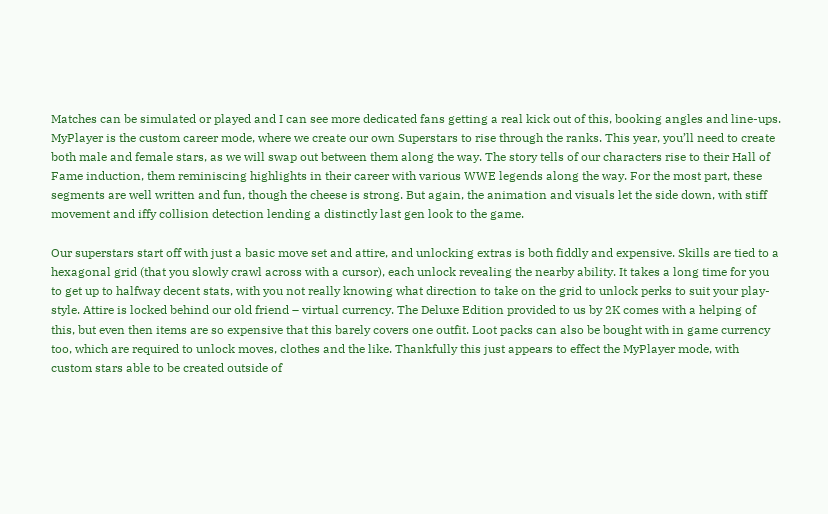Matches can be simulated or played and I can see more dedicated fans getting a real kick out of this, booking angles and line-ups. MyPlayer is the custom career mode, where we create our own Superstars to rise through the ranks. This year, you’ll need to create both male and female stars, as we will swap out between them along the way. The story tells of our characters rise to their Hall of Fame induction, them reminiscing highlights in their career with various WWE legends along the way. For the most part, these segments are well written and fun, though the cheese is strong. But again, the animation and visuals let the side down, with stiff movement and iffy collision detection lending a distinctly last gen look to the game.

Our superstars start off with just a basic move set and attire, and unlocking extras is both fiddly and expensive. Skills are tied to a hexagonal grid (that you slowly crawl across with a cursor), each unlock revealing the nearby ability. It takes a long time for you to get up to halfway decent stats, with you not really knowing what direction to take on the grid to unlock perks to suit your play-style. Attire is locked behind our old friend – virtual currency. The Deluxe Edition provided to us by 2K comes with a helping of this, but even then items are so expensive that this barely covers one outfit. Loot packs can also be bought with in game currency too, which are required to unlock moves, clothes and the like. Thankfully this just appears to effect the MyPlayer mode, with custom stars able to be created outside of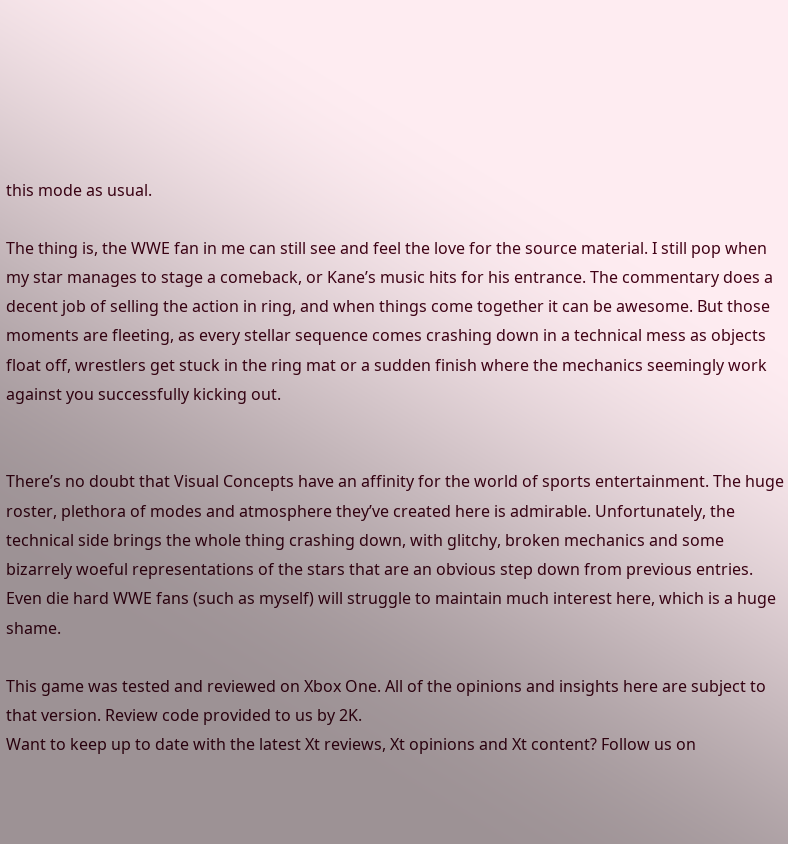this mode as usual.

The thing is, the WWE fan in me can still see and feel the love for the source material. I still pop when my star manages to stage a comeback, or Kane’s music hits for his entrance. The commentary does a decent job of selling the action in ring, and when things come together it can be awesome. But those moments are fleeting, as every stellar sequence comes crashing down in a technical mess as objects float off, wrestlers get stuck in the ring mat or a sudden finish where the mechanics seemingly work against you successfully kicking out.


There’s no doubt that Visual Concepts have an affinity for the world of sports entertainment. The huge roster, plethora of modes and atmosphere they’ve created here is admirable. Unfortunately, the technical side brings the whole thing crashing down, with glitchy, broken mechanics and some bizarrely woeful representations of the stars that are an obvious step down from previous entries. Even die hard WWE fans (such as myself) will struggle to maintain much interest here, which is a huge shame.

This game was tested and reviewed on Xbox One. All of the opinions and insights here are subject to that version. Review code provided to us by 2K.
Want to keep up to date with the latest Xt reviews, Xt opinions and Xt content? Follow us on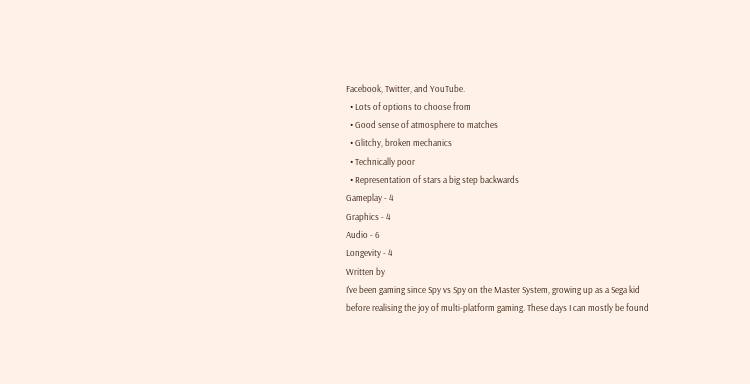Facebook, Twitter, and YouTube.
  • Lots of options to choose from
  • Good sense of atmosphere to matches
  • Glitchy, broken mechanics
  • Technically poor
  • Representation of stars a big step backwards
Gameplay - 4
Graphics - 4
Audio - 6
Longevity - 4
Written by
I've been gaming since Spy vs Spy on the Master System, growing up as a Sega kid before realising the joy of multi-platform gaming. These days I can mostly be found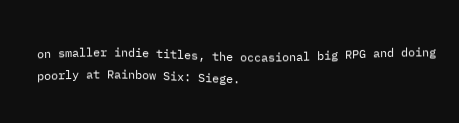on smaller indie titles, the occasional big RPG and doing poorly at Rainbow Six: Siege.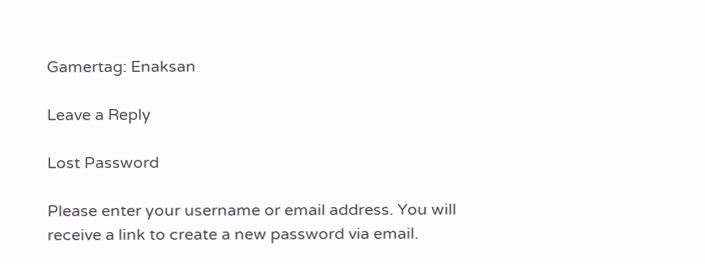Gamertag: Enaksan

Leave a Reply

Lost Password

Please enter your username or email address. You will receive a link to create a new password via email.